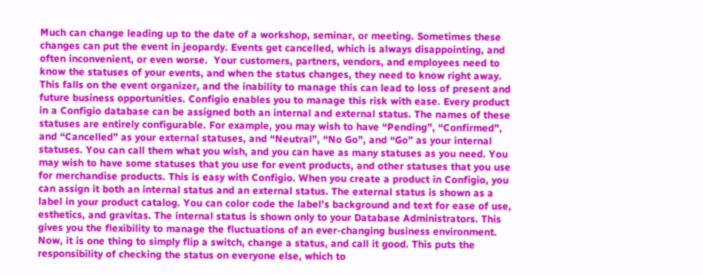Much can change leading up to the date of a workshop, seminar, or meeting. Sometimes these changes can put the event in jeopardy. Events get cancelled, which is always disappointing, and often inconvenient, or even worse.  Your customers, partners, vendors, and employees need to know the statuses of your events, and when the status changes, they need to know right away. This falls on the event organizer, and the inability to manage this can lead to loss of present and future business opportunities. Configio enables you to manage this risk with ease. Every product in a Configio database can be assigned both an internal and external status. The names of these statuses are entirely configurable. For example, you may wish to have “Pending”, “Confirmed”, and “Cancelled” as your external statuses, and “Neutral”, “No Go”, and “Go” as your internal statuses. You can call them what you wish, and you can have as many statuses as you need. You may wish to have some statuses that you use for event products, and other statuses that you use for merchandise products. This is easy with Configio. When you create a product in Configio, you can assign it both an internal status and an external status. The external status is shown as a label in your product catalog. You can color code the label’s background and text for ease of use, esthetics, and gravitas. The internal status is shown only to your Database Administrators. This gives you the flexibility to manage the fluctuations of an ever-changing business environment. Now, it is one thing to simply flip a switch, change a status, and call it good. This puts the responsibility of checking the status on everyone else, which to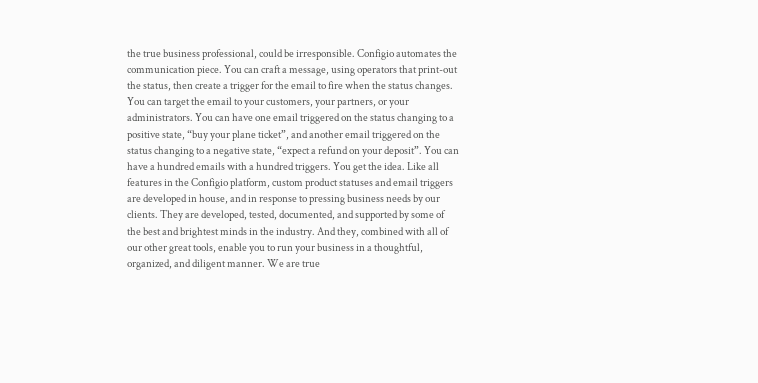the true business professional, could be irresponsible. Configio automates the communication piece. You can craft a message, using operators that print-out the status, then create a trigger for the email to fire when the status changes. You can target the email to your customers, your partners, or your administrators. You can have one email triggered on the status changing to a positive state, “buy your plane ticket”, and another email triggered on the status changing to a negative state, “expect a refund on your deposit”. You can have a hundred emails with a hundred triggers. You get the idea. Like all features in the Configio platform, custom product statuses and email triggers are developed in house, and in response to pressing business needs by our clients. They are developed, tested, documented, and supported by some of the best and brightest minds in the industry. And they, combined with all of our other great tools, enable you to run your business in a thoughtful, organized, and diligent manner. We are true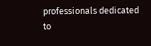professionals dedicated to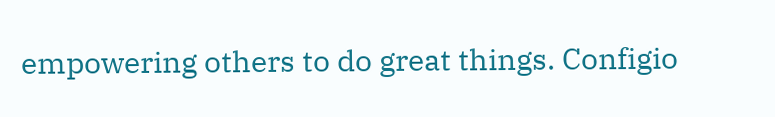empowering others to do great things. Configio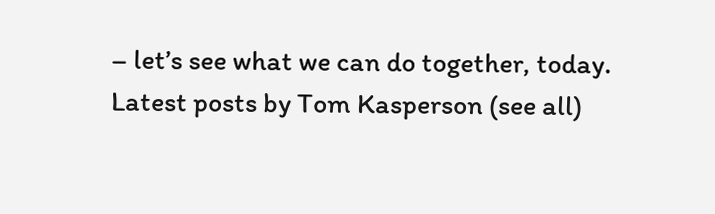– let’s see what we can do together, today.
Latest posts by Tom Kasperson (see all)